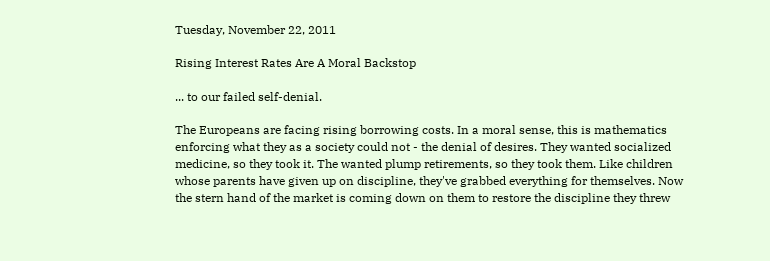Tuesday, November 22, 2011

Rising Interest Rates Are A Moral Backstop

... to our failed self-denial.

The Europeans are facing rising borrowing costs. In a moral sense, this is mathematics enforcing what they as a society could not - the denial of desires. They wanted socialized medicine, so they took it. The wanted plump retirements, so they took them. Like children whose parents have given up on discipline, they've grabbed everything for themselves. Now the stern hand of the market is coming down on them to restore the discipline they threw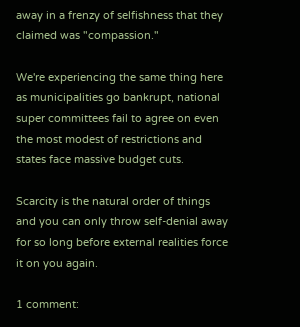away in a frenzy of selfishness that they claimed was "compassion."

We're experiencing the same thing here as municipalities go bankrupt, national super committees fail to agree on even the most modest of restrictions and states face massive budget cuts.

Scarcity is the natural order of things and you can only throw self-denial away for so long before external realities force it on you again.

1 comment: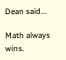Dean said...

Math always wins.